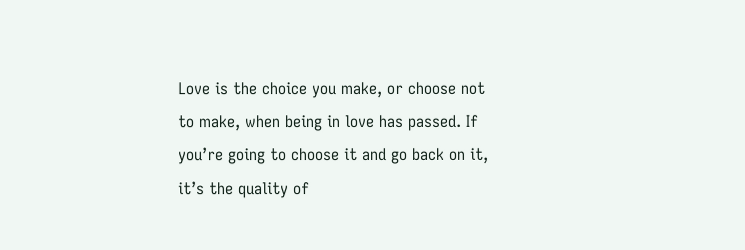Love is the choice you make, or choose not to make, when being in love has passed. If you’re going to choose it and go back on it, it’s the quality of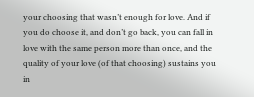your choosing that wasn’t enough for love. And if you do choose it, and don’t go back, you can fall in love with the same person more than once, and the quality of your love (of that choosing) sustains you in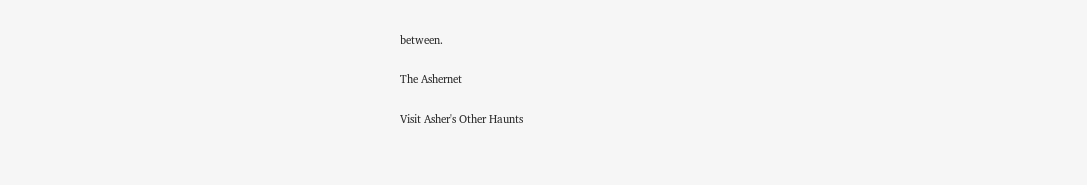between.

The Ashernet

Visit Asher's Other Haunts